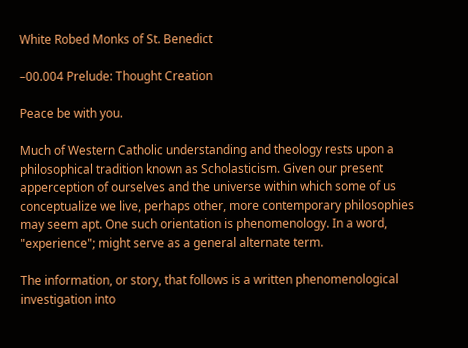White Robed Monks of St. Benedict

–00.004 Prelude: Thought Creation

Peace be with you.

Much of Western Catholic understanding and theology rests upon a philosophical tradition known as Scholasticism. Given our present apperception of ourselves and the universe within which some of us conceptualize we live, perhaps other, more contemporary philosophies may seem apt. One such orientation is phenomenology. In a word, "experience"; might serve as a general alternate term.

The information, or story, that follows is a written phenomenological investigation into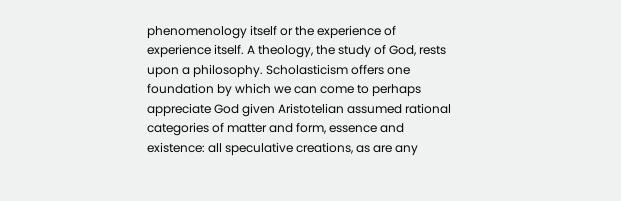phenomenology itself or the experience of experience itself. A theology, the study of God, rests upon a philosophy. Scholasticism offers one foundation by which we can come to perhaps appreciate God given Aristotelian assumed rational categories of matter and form, essence and existence: all speculative creations, as are any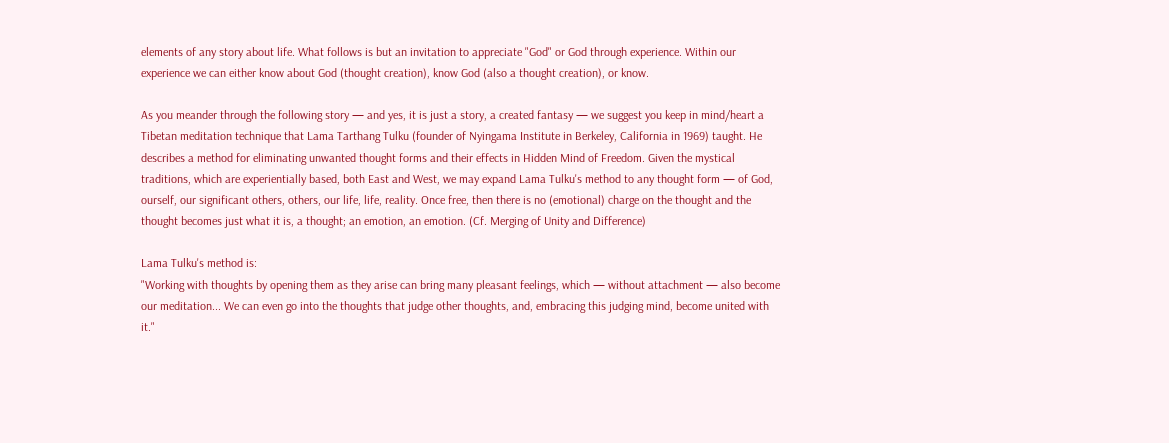elements of any story about life. What follows is but an invitation to appreciate "God" or God through experience. Within our experience we can either know about God (thought creation), know God (also a thought creation), or know.

As you meander through the following story — and yes, it is just a story, a created fantasy — we suggest you keep in mind/heart a Tibetan meditation technique that Lama Tarthang Tulku (founder of Nyingama Institute in Berkeley, California in 1969) taught. He describes a method for eliminating unwanted thought forms and their effects in Hidden Mind of Freedom. Given the mystical traditions, which are experientially based, both East and West, we may expand Lama Tulku's method to any thought form — of God, ourself, our significant others, others, our life, life, reality. Once free, then there is no (emotional) charge on the thought and the thought becomes just what it is, a thought; an emotion, an emotion. (Cf. Merging of Unity and Difference)

Lama Tulku's method is:
"Working with thoughts by opening them as they arise can bring many pleasant feelings, which — without attachment — also become our meditation... We can even go into the thoughts that judge other thoughts, and, embracing this judging mind, become united with it."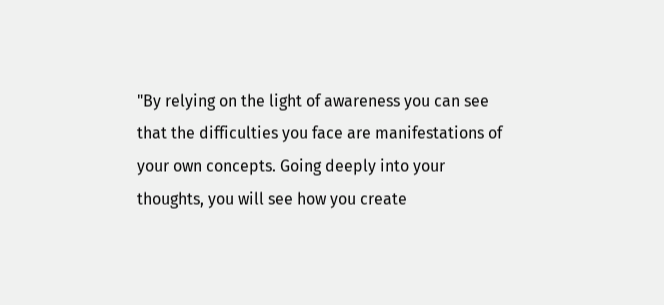"By relying on the light of awareness you can see that the difficulties you face are manifestations of your own concepts. Going deeply into your thoughts, you will see how you create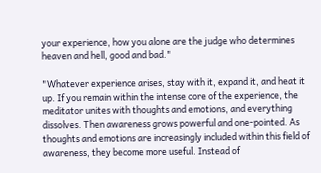your experience, how you alone are the judge who determines heaven and hell, good and bad."

"Whatever experience arises, stay with it, expand it, and heat it up. If you remain within the intense core of the experience, the meditator unites with thoughts and emotions, and everything dissolves. Then awareness grows powerful and one-pointed. As thoughts and emotions are increasingly included within this field of awareness, they become more useful. Instead of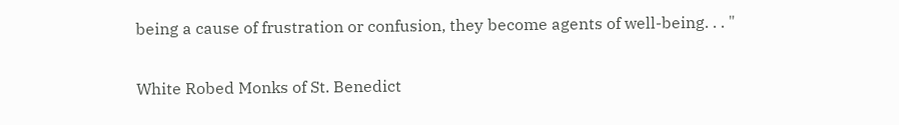being a cause of frustration or confusion, they become agents of well-being. . . "

White Robed Monks of St. Benedict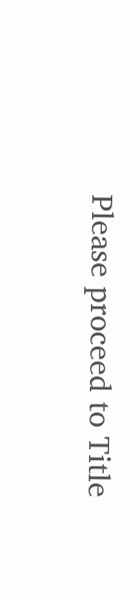Please proceed to Title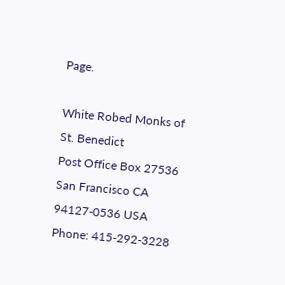Page.

White Robed Monks of St. Benedict
Post Office Box 27536
San Francisco CA 94127-0536 USA
Phone: 415-292-3228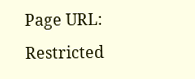Page URL: Restricted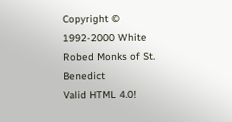Copyright © 1992-2000 White Robed Monks of St. Benedict
Valid HTML 4.0!